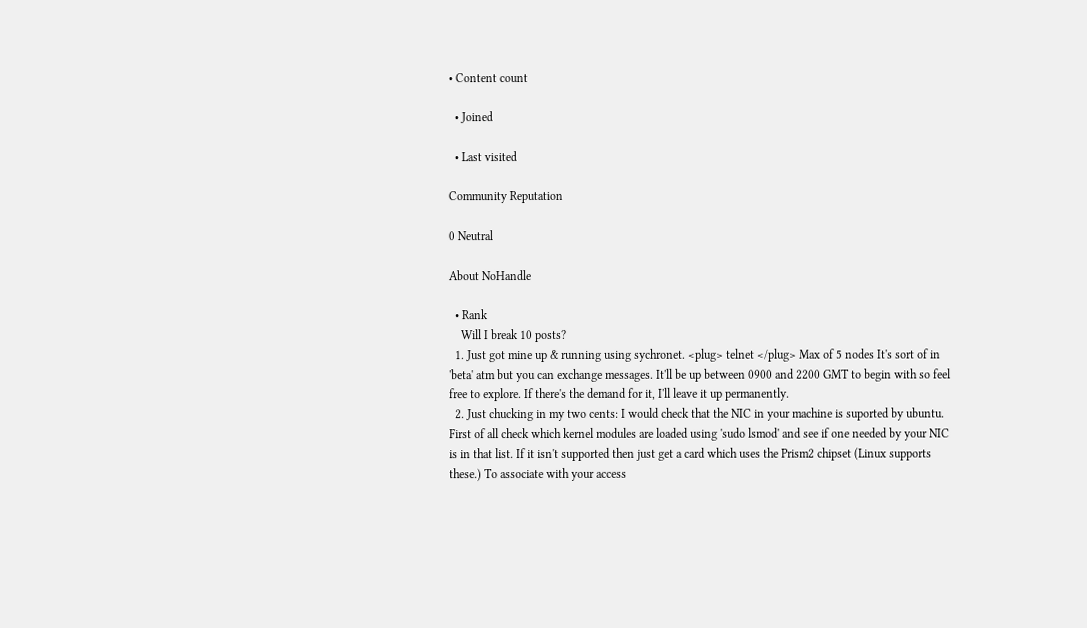• Content count

  • Joined

  • Last visited

Community Reputation

0 Neutral

About NoHandle

  • Rank
    Will I break 10 posts?
  1. Just got mine up & running using sychronet. <plug> telnet </plug> Max of 5 nodes It's sort of in 'beta' atm but you can exchange messages. It'll be up between 0900 and 2200 GMT to begin with so feel free to explore. If there's the demand for it, I'll leave it up permanently.
  2. Just chucking in my two cents: I would check that the NIC in your machine is suported by ubuntu. First of all check which kernel modules are loaded using 'sudo lsmod' and see if one needed by your NIC is in that list. If it isn't supported then just get a card which uses the Prism2 chipset (Linux supports these.) To associate with your access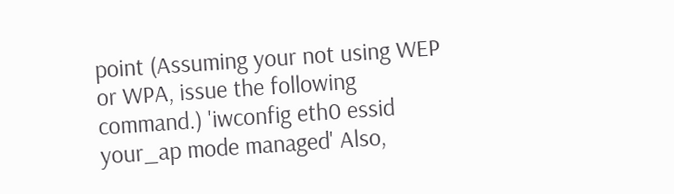point (Assuming your not using WEP or WPA, issue the following command.) 'iwconfig eth0 essid your_ap mode managed' Also,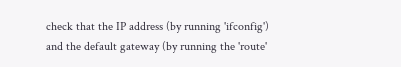check that the IP address (by running 'ifconfig') and the default gateway (by running the 'route'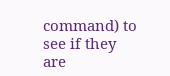command) to see if they are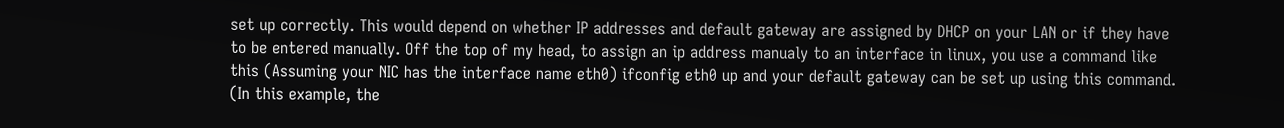set up correctly. This would depend on whether IP addresses and default gateway are assigned by DHCP on your LAN or if they have to be entered manually. Off the top of my head, to assign an ip address manualy to an interface in linux, you use a command like this (Assuming your NIC has the interface name eth0) ifconfig eth0 up and your default gateway can be set up using this command. (In this example, the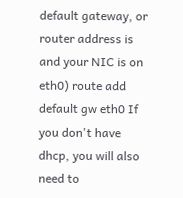default gateway, or router address is and your NIC is on eth0) route add default gw eth0 If you don't have dhcp, you will also need to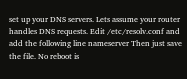set up your DNS servers. Lets assume your router handles DNS requests. Edit /etc/resolv.conf and add the following line nameserver Then just save the file. No reboot is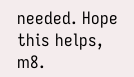needed. Hope this helps, m8.